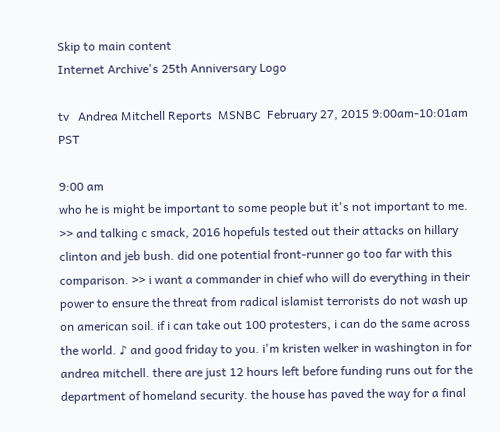Skip to main content
Internet Archive's 25th Anniversary Logo

tv   Andrea Mitchell Reports  MSNBC  February 27, 2015 9:00am-10:01am PST

9:00 am
who he is might be important to some people but it's not important to me. >> and talking c smack, 2016 hopefuls tested out their attacks on hillary clinton and jeb bush. did one potential front-runner go too far with this comparison. >> i want a commander in chief who will do everything in their power to ensure the threat from radical islamist terrorists do not wash up on american soil. if i can take out 100 protesters, i can do the same across the world. ♪ and good friday to you. i'm kristen welker in washington in for andrea mitchell. there are just 12 hours left before funding runs out for the department of homeland security. the house has paved the way for a final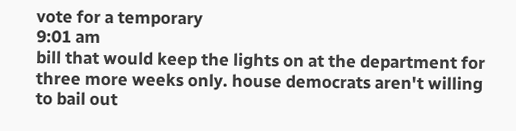vote for a temporary
9:01 am
bill that would keep the lights on at the department for three more weeks only. house democrats aren't willing to bail out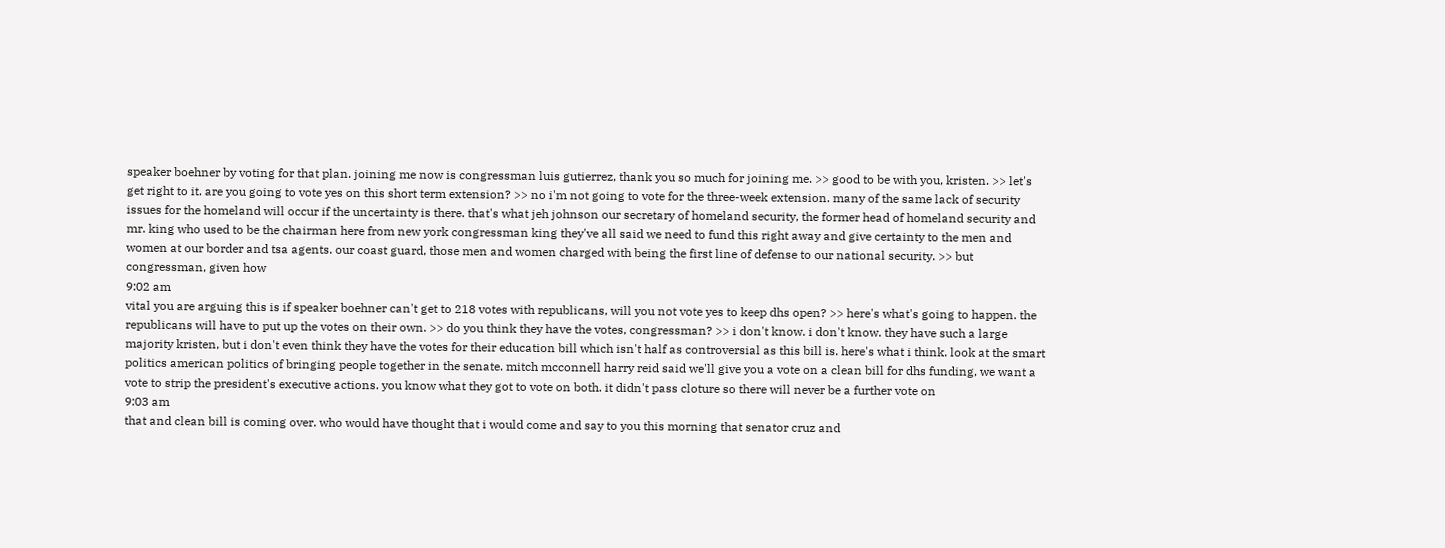speaker boehner by voting for that plan. joining me now is congressman luis gutierrez, thank you so much for joining me. >> good to be with you, kristen. >> let's get right to it. are you going to vote yes on this short term extension? >> no i'm not going to vote for the three-week extension. many of the same lack of security issues for the homeland will occur if the uncertainty is there. that's what jeh johnson our secretary of homeland security, the former head of homeland security and mr. king who used to be the chairman here from new york congressman king they've all said we need to fund this right away and give certainty to the men and women at our border and tsa agents. our coast guard, those men and women charged with being the first line of defense to our national security. >> but congressman, given how
9:02 am
vital you are arguing this is if speaker boehner can't get to 218 votes with republicans, will you not vote yes to keep dhs open? >> here's what's going to happen. the republicans will have to put up the votes on their own. >> do you think they have the votes, congressman? >> i don't know. i don't know. they have such a large majority kristen, but i don't even think they have the votes for their education bill which isn't half as controversial as this bill is. here's what i think. look at the smart politics american politics of bringing people together in the senate. mitch mcconnell harry reid said we'll give you a vote on a clean bill for dhs funding, we want a vote to strip the president's executive actions. you know what they got to vote on both. it didn't pass cloture so there will never be a further vote on
9:03 am
that and clean bill is coming over. who would have thought that i would come and say to you this morning that senator cruz and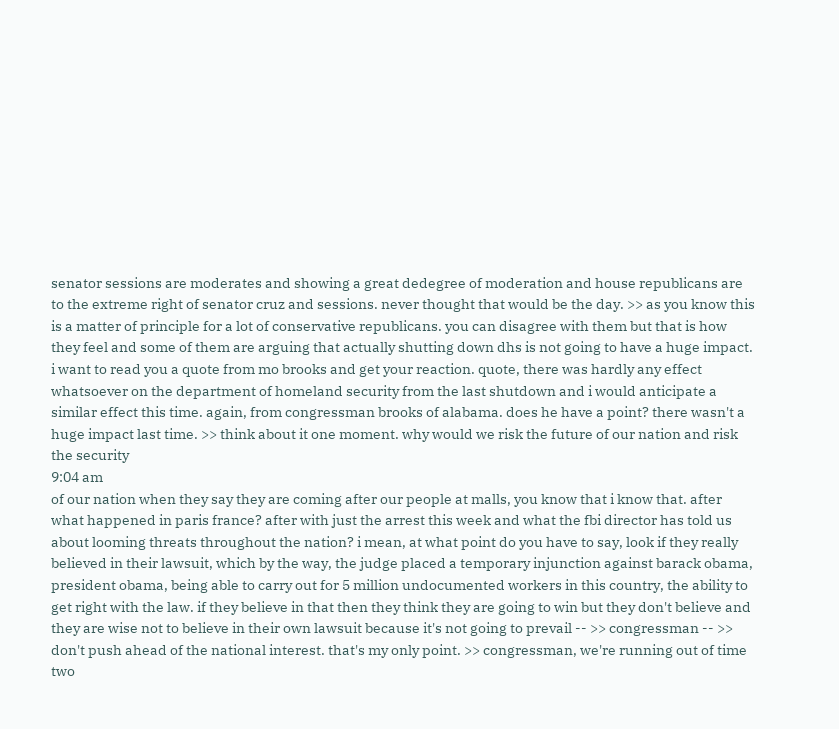senator sessions are moderates and showing a great dedegree of moderation and house republicans are to the extreme right of senator cruz and sessions. never thought that would be the day. >> as you know this is a matter of principle for a lot of conservative republicans. you can disagree with them but that is how they feel and some of them are arguing that actually shutting down dhs is not going to have a huge impact. i want to read you a quote from mo brooks and get your reaction. quote, there was hardly any effect whatsoever on the department of homeland security from the last shutdown and i would anticipate a similar effect this time. again, from congressman brooks of alabama. does he have a point? there wasn't a huge impact last time. >> think about it one moment. why would we risk the future of our nation and risk the security
9:04 am
of our nation when they say they are coming after our people at malls, you know that i know that. after what happened in paris france? after with just the arrest this week and what the fbi director has told us about looming threats throughout the nation? i mean, at what point do you have to say, look if they really believed in their lawsuit, which by the way, the judge placed a temporary injunction against barack obama, president obama, being able to carry out for 5 million undocumented workers in this country, the ability to get right with the law. if they believe in that then they think they are going to win but they don't believe and they are wise not to believe in their own lawsuit because it's not going to prevail -- >> congressman -- >> don't push ahead of the national interest. that's my only point. >> congressman, we're running out of time two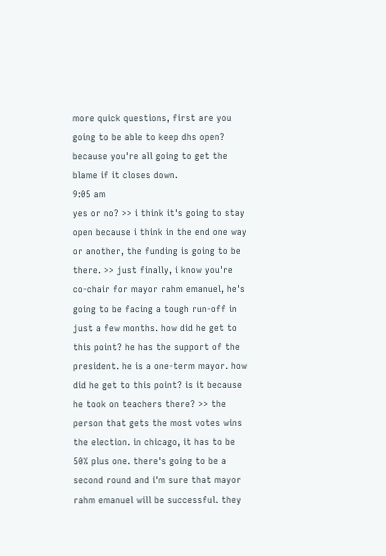more quick questions, first are you going to be able to keep dhs open? because you're all going to get the blame if it closes down.
9:05 am
yes or no? >> i think it's going to stay open because i think in the end one way or another, the funding is going to be there. >> just finally, i know you're co-chair for mayor rahm emanuel, he's going to be facing a tough run-off in just a few months. how did he get to this point? he has the support of the president. he is a one-term mayor. how did he get to this point? is it because he took on teachers there? >> the person that gets the most votes wins the election. in chicago, it has to be 50% plus one. there's going to be a second round and i'm sure that mayor rahm emanuel will be successful. they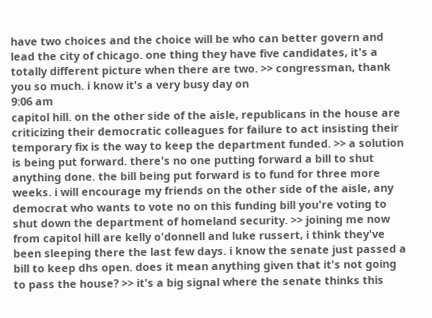have two choices and the choice will be who can better govern and lead the city of chicago. one thing they have five candidates, it's a totally different picture when there are two. >> congressman, thank you so much. i know it's a very busy day on
9:06 am
capitol hill. on the other side of the aisle, republicans in the house are criticizing their democratic colleagues for failure to act insisting their temporary fix is the way to keep the department funded. >> a solution is being put forward. there's no one putting forward a bill to shut anything done. the bill being put forward is to fund for three more weeks. i will encourage my friends on the other side of the aisle, any democrat who wants to vote no on this funding bill you're voting to shut down the department of homeland security. >> joining me now from capitol hill are kelly o'donnell and luke russert, i think they've been sleeping there the last few days. i know the senate just passed a bill to keep dhs open. does it mean anything given that it's not going to pass the house? >> it's a big signal where the senate thinks this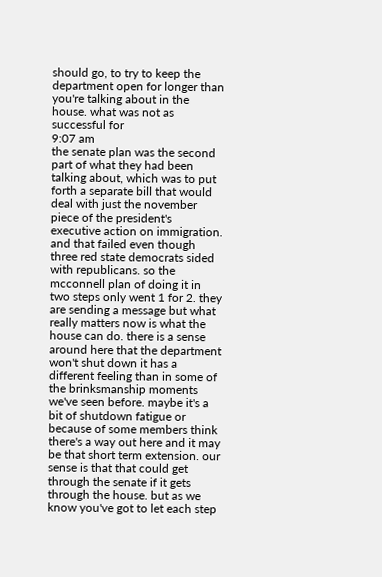should go, to try to keep the department open for longer than you're talking about in the house. what was not as successful for
9:07 am
the senate plan was the second part of what they had been talking about, which was to put forth a separate bill that would deal with just the november piece of the president's executive action on immigration. and that failed even though three red state democrats sided with republicans. so the mcconnell plan of doing it in two steps only went 1 for 2. they are sending a message but what really matters now is what the house can do. there is a sense around here that the department won't shut down it has a different feeling than in some of the brinksmanship moments we've seen before. maybe it's a bit of shutdown fatigue or because of some members think there's a way out here and it may be that short term extension. our sense is that that could get through the senate if it gets through the house. but as we know you've got to let each step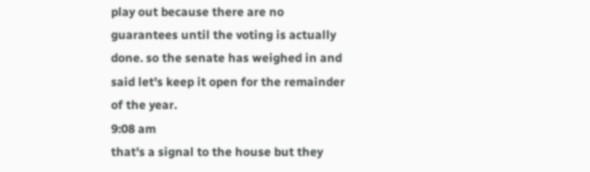play out because there are no guarantees until the voting is actually done. so the senate has weighed in and said let's keep it open for the remainder of the year.
9:08 am
that's a signal to the house but they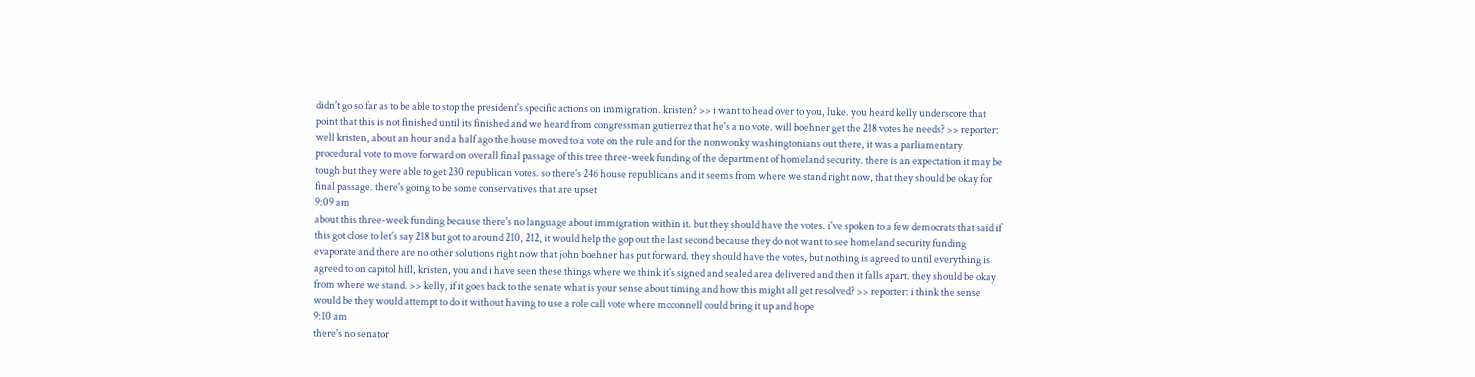didn't go so far as to be able to stop the president's specific actions on immigration. kristen? >> i want to head over to you, luke. you heard kelly underscore that point that this is not finished until its finished and we heard from congressman gutierrez that he's a no vote. will boehner get the 218 votes he needs? >> reporter: well kristen, about an hour and a half ago the house moved to a vote on the rule and for the nonwonky washingtonians out there, it was a parliamentary procedural vote to move forward on overall final passage of this tree three-week funding of the department of homeland security. there is an expectation it may be tough but they were able to get 230 republican votes. so there's 246 house republicans and it seems from where we stand right now, that they should be okay for final passage. there's going to be some conservatives that are upset
9:09 am
about this three-week funding because there's no language about immigration within it. but they should have the votes. i've spoken to a few democrats that said if this got close to let's say 218 but got to around 210, 212, it would help the gop out the last second because they do not want to see homeland security funding evaporate and there are no other solutions right now that john boehner has put forward. they should have the votes, but nothing is agreed to until everything is agreed to on capitol hill, kristen, you and i have seen these things where we think it's signed and sealed area delivered and then it falls apart. they should be okay from where we stand. >> kelly, if it goes back to the senate what is your sense about timing and how this might all get resolved? >> reporter: i think the sense would be they would attempt to do it without having to use a role call vote where mcconnell could bring it up and hope
9:10 am
there's no senator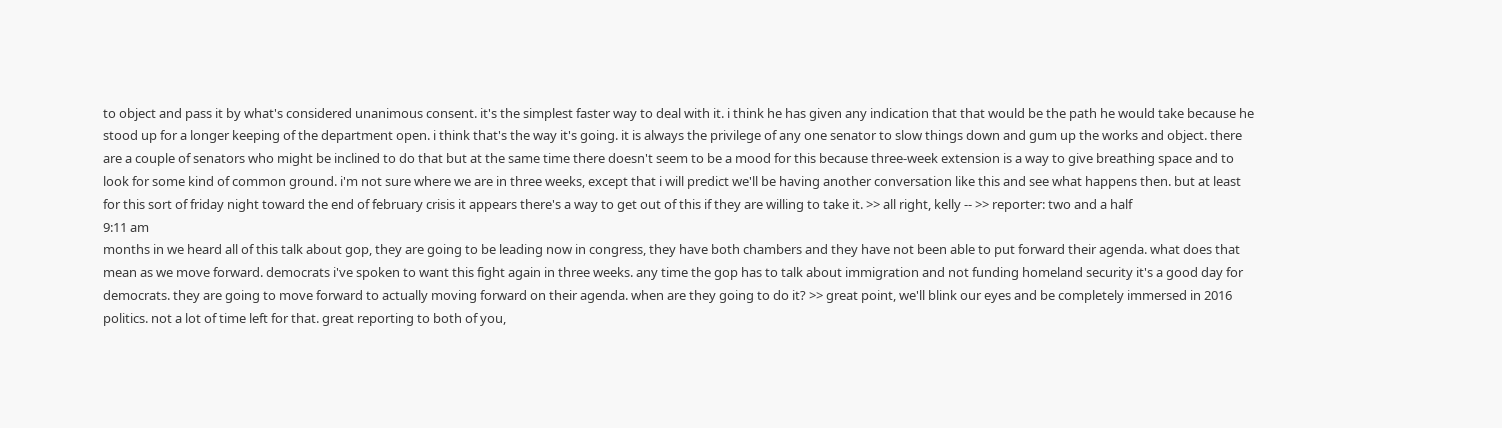to object and pass it by what's considered unanimous consent. it's the simplest faster way to deal with it. i think he has given any indication that that would be the path he would take because he stood up for a longer keeping of the department open. i think that's the way it's going. it is always the privilege of any one senator to slow things down and gum up the works and object. there are a couple of senators who might be inclined to do that but at the same time there doesn't seem to be a mood for this because three-week extension is a way to give breathing space and to look for some kind of common ground. i'm not sure where we are in three weeks, except that i will predict we'll be having another conversation like this and see what happens then. but at least for this sort of friday night toward the end of february crisis it appears there's a way to get out of this if they are willing to take it. >> all right, kelly -- >> reporter: two and a half
9:11 am
months in we heard all of this talk about gop, they are going to be leading now in congress, they have both chambers and they have not been able to put forward their agenda. what does that mean as we move forward. democrats i've spoken to want this fight again in three weeks. any time the gop has to talk about immigration and not funding homeland security it's a good day for democrats. they are going to move forward to actually moving forward on their agenda. when are they going to do it? >> great point, we'll blink our eyes and be completely immersed in 2016 politics. not a lot of time left for that. great reporting to both of you,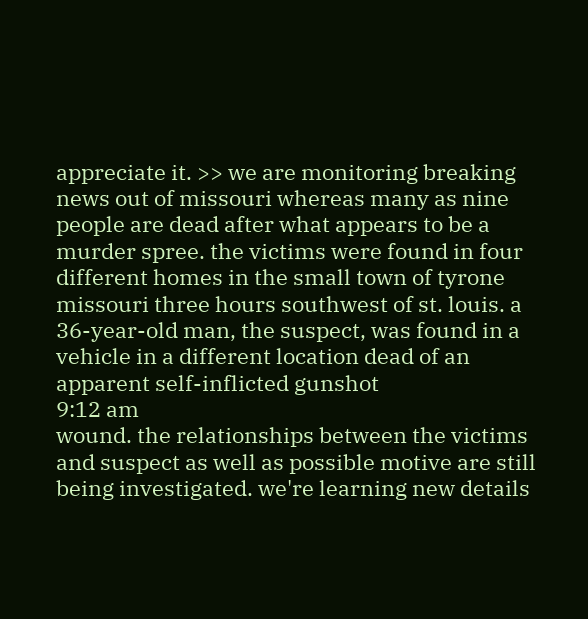appreciate it. >> we are monitoring breaking news out of missouri whereas many as nine people are dead after what appears to be a murder spree. the victims were found in four different homes in the small town of tyrone missouri three hours southwest of st. louis. a 36-year-old man, the suspect, was found in a vehicle in a different location dead of an apparent self-inflicted gunshot
9:12 am
wound. the relationships between the victims and suspect as well as possible motive are still being investigated. we're learning new details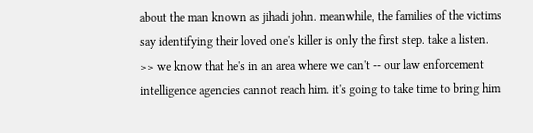about the man known as jihadi john. meanwhile, the families of the victims say identifying their loved one's killer is only the first step. take a listen. >> we know that he's in an area where we can't -- our law enforcement intelligence agencies cannot reach him. it's going to take time to bring him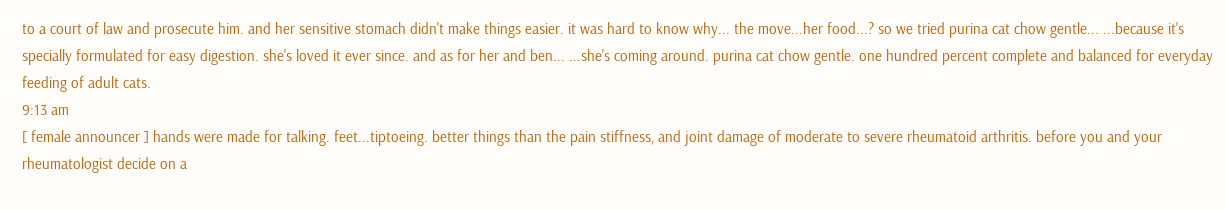to a court of law and prosecute him. and her sensitive stomach didn't make things easier. it was hard to know why... the move...her food...? so we tried purina cat chow gentle... ...because it's specially formulated for easy digestion. she's loved it ever since. and as for her and ben... ...she's coming around. purina cat chow gentle. one hundred percent complete and balanced for everyday feeding of adult cats.
9:13 am
[ female announcer ] hands were made for talking. feet...tiptoeing. better things than the pain stiffness, and joint damage of moderate to severe rheumatoid arthritis. before you and your rheumatologist decide on a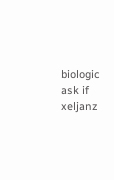biologic ask if xeljanz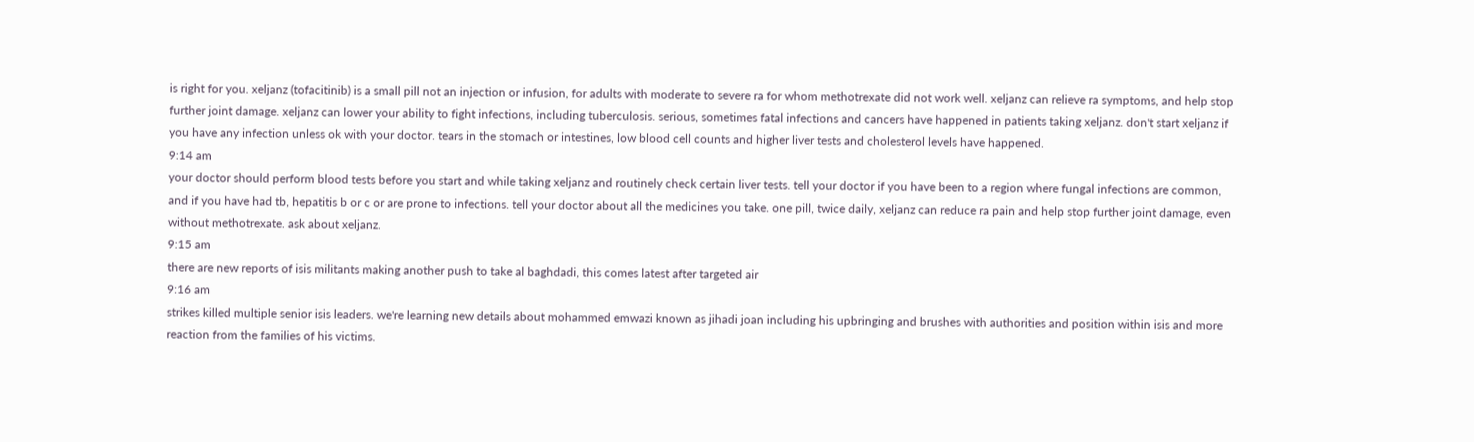is right for you. xeljanz (tofacitinib) is a small pill not an injection or infusion, for adults with moderate to severe ra for whom methotrexate did not work well. xeljanz can relieve ra symptoms, and help stop further joint damage. xeljanz can lower your ability to fight infections, including tuberculosis. serious, sometimes fatal infections and cancers have happened in patients taking xeljanz. don't start xeljanz if you have any infection unless ok with your doctor. tears in the stomach or intestines, low blood cell counts and higher liver tests and cholesterol levels have happened.
9:14 am
your doctor should perform blood tests before you start and while taking xeljanz and routinely check certain liver tests. tell your doctor if you have been to a region where fungal infections are common, and if you have had tb, hepatitis b or c or are prone to infections. tell your doctor about all the medicines you take. one pill, twice daily, xeljanz can reduce ra pain and help stop further joint damage, even without methotrexate. ask about xeljanz.
9:15 am
there are new reports of isis militants making another push to take al baghdadi, this comes latest after targeted air
9:16 am
strikes killed multiple senior isis leaders. we're learning new details about mohammed emwazi known as jihadi joan including his upbringing and brushes with authorities and position within isis and more reaction from the families of his victims.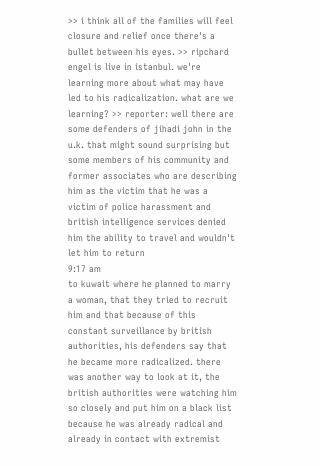>> i think all of the families will feel closure and relief once there's a bullet between his eyes. >> ripchard engel is live in istanbul. we're learning more about what may have led to his radicalization. what are we learning? >> reporter: well there are some defenders of jihadi john in the u.k. that might sound surprising but some members of his community and former associates who are describing him as the victim that he was a victim of police harassment and british intelligence services denied him the ability to travel and wouldn't let him to return
9:17 am
to kuwait where he planned to marry a woman, that they tried to recruit him and that because of this constant surveillance by british authorities, his defenders say that he became more radicalized. there was another way to look at it, the british authorities were watching him so closely and put him on a black list because he was already radical and already in contact with extremist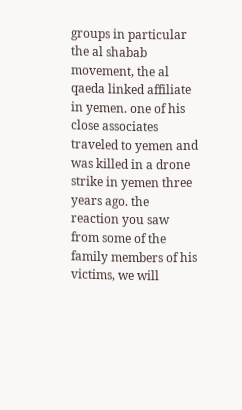groups in particular the al shabab movement, the al qaeda linked affiliate in yemen. one of his close associates traveled to yemen and was killed in a drone strike in yemen three years ago. the reaction you saw from some of the family members of his victims, we will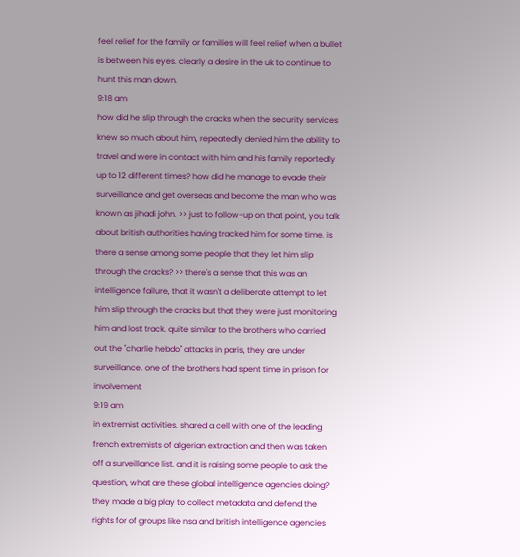feel relief for the family or families will feel relief when a bullet is between his eyes. clearly a desire in the uk to continue to hunt this man down.
9:18 am
how did he slip through the cracks when the security services knew so much about him, repeatedly denied him the ability to travel and were in contact with him and his family reportedly up to 12 different times? how did he manage to evade their surveillance and get overseas and become the man who was known as jihadi john. >> just to follow-up on that point, you talk about british authorities having tracked him for some time. is there a sense among some people that they let him slip through the cracks? >> there's a sense that this was an intelligence failure, that it wasn't a deliberate attempt to let him slip through the cracks but that they were just monitoring him and lost track. quite similar to the brothers who carried out the "charlie hebdo" attacks in paris, they are under surveillance. one of the brothers had spent time in prison for involvement
9:19 am
in extremist activities. shared a cell with one of the leading french extremists of algerian extraction and then was taken off a surveillance list. and it is raising some people to ask the question, what are these global intelligence agencies doing? they made a big play to collect metadata and defend the rights for of groups like nsa and british intelligence agencies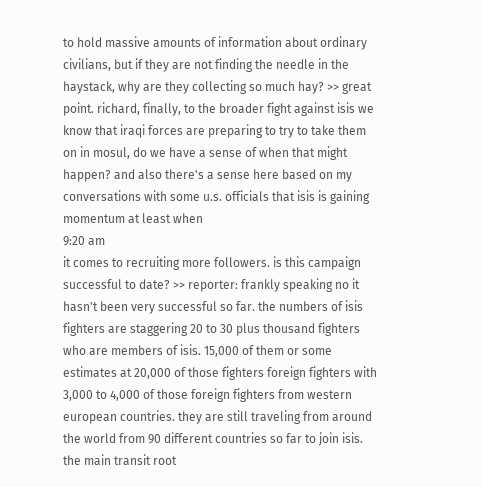to hold massive amounts of information about ordinary civilians, but if they are not finding the needle in the haystack, why are they collecting so much hay? >> great point. richard, finally, to the broader fight against isis we know that iraqi forces are preparing to try to take them on in mosul, do we have a sense of when that might happen? and also there's a sense here based on my conversations with some u.s. officials that isis is gaining momentum at least when
9:20 am
it comes to recruiting more followers. is this campaign successful to date? >> reporter: frankly speaking no it hasn't been very successful so far. the numbers of isis fighters are staggering 20 to 30 plus thousand fighters who are members of isis. 15,000 of them or some estimates at 20,000 of those fighters foreign fighters with 3,000 to 4,000 of those foreign fighters from western european countries. they are still traveling from around the world from 90 different countries so far to join isis. the main transit root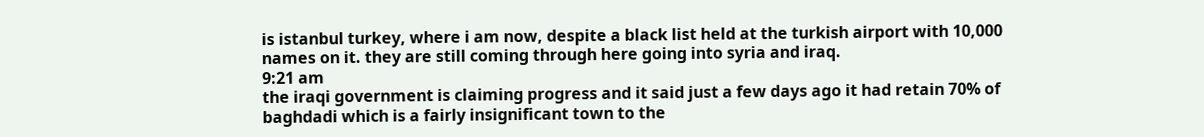is istanbul turkey, where i am now, despite a black list held at the turkish airport with 10,000 names on it. they are still coming through here going into syria and iraq.
9:21 am
the iraqi government is claiming progress and it said just a few days ago it had retain 70% of baghdadi which is a fairly insignificant town to the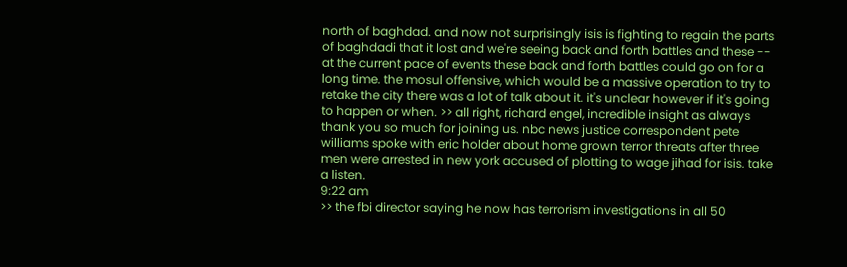north of baghdad. and now not surprisingly isis is fighting to regain the parts of baghdadi that it lost and we're seeing back and forth battles and these -- at the current pace of events these back and forth battles could go on for a long time. the mosul offensive, which would be a massive operation to try to retake the city there was a lot of talk about it. it's unclear however if it's going to happen or when. >> all right, richard engel, incredible insight as always thank you so much for joining us. nbc news justice correspondent pete williams spoke with eric holder about home grown terror threats after three men were arrested in new york accused of plotting to wage jihad for isis. take a listen.
9:22 am
>> the fbi director saying he now has terrorism investigations in all 50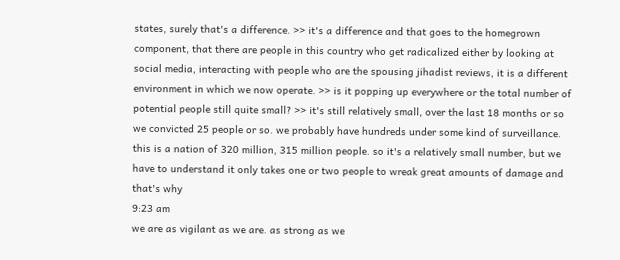states, surely that's a difference. >> it's a difference and that goes to the homegrown component, that there are people in this country who get radicalized either by looking at social media, interacting with people who are the spousing jihadist reviews, it is a different environment in which we now operate. >> is it popping up everywhere or the total number of potential people still quite small? >> it's still relatively small, over the last 18 months or so we convicted 25 people or so. we probably have hundreds under some kind of surveillance. this is a nation of 320 million, 315 million people. so it's a relatively small number, but we have to understand it only takes one or two people to wreak great amounts of damage and that's why
9:23 am
we are as vigilant as we are. as strong as we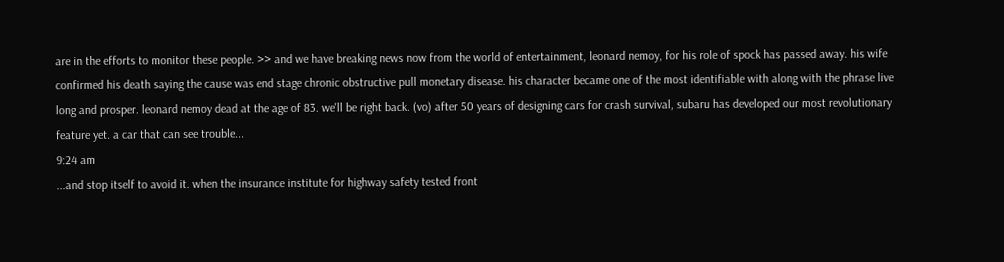are in the efforts to monitor these people. >> and we have breaking news now from the world of entertainment, leonard nemoy, for his role of spock has passed away. his wife confirmed his death saying the cause was end stage chronic obstructive pull monetary disease. his character became one of the most identifiable with along with the phrase live long and prosper. leonard nemoy dead at the age of 83. we'll be right back. (vo) after 50 years of designing cars for crash survival, subaru has developed our most revolutionary feature yet. a car that can see trouble...
9:24 am
...and stop itself to avoid it. when the insurance institute for highway safety tested front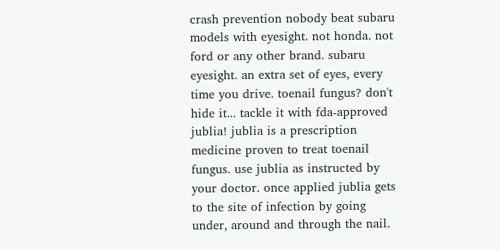crash prevention nobody beat subaru models with eyesight. not honda. not ford or any other brand. subaru eyesight. an extra set of eyes, every time you drive. toenail fungus? don't hide it... tackle it with fda-approved jublia! jublia is a prescription medicine proven to treat toenail fungus. use jublia as instructed by your doctor. once applied jublia gets to the site of infection by going under, around and through the nail.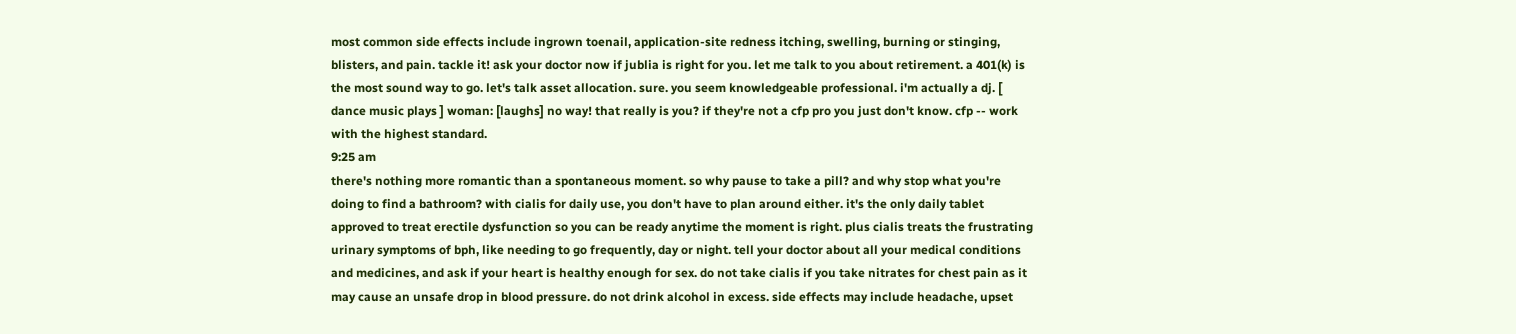most common side effects include ingrown toenail, application-site redness itching, swelling, burning or stinging, blisters, and pain. tackle it! ask your doctor now if jublia is right for you. let me talk to you about retirement. a 401(k) is the most sound way to go. let's talk asset allocation. sure. you seem knowledgeable professional. i'm actually a dj. [ dance music plays ] woman: [laughs] no way! that really is you? if they're not a cfp pro you just don't know. cfp -- work with the highest standard.
9:25 am
there's nothing more romantic than a spontaneous moment. so why pause to take a pill? and why stop what you're doing to find a bathroom? with cialis for daily use, you don't have to plan around either. it's the only daily tablet approved to treat erectile dysfunction so you can be ready anytime the moment is right. plus cialis treats the frustrating urinary symptoms of bph, like needing to go frequently, day or night. tell your doctor about all your medical conditions and medicines, and ask if your heart is healthy enough for sex. do not take cialis if you take nitrates for chest pain as it may cause an unsafe drop in blood pressure. do not drink alcohol in excess. side effects may include headache, upset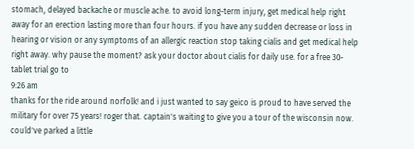stomach, delayed backache or muscle ache. to avoid long-term injury, get medical help right away for an erection lasting more than four hours. if you have any sudden decrease or loss in hearing or vision or any symptoms of an allergic reaction stop taking cialis and get medical help right away. why pause the moment? ask your doctor about cialis for daily use. for a free 30-tablet trial go to
9:26 am
thanks for the ride around norfolk! and i just wanted to say geico is proud to have served the military for over 75 years! roger that. captain's waiting to give you a tour of the wisconsin now. could've parked a little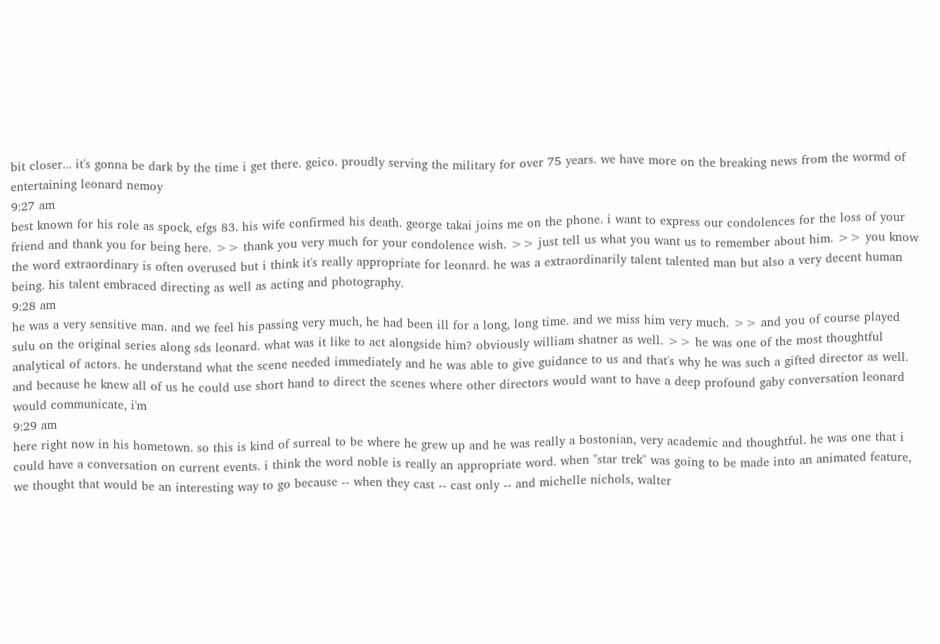bit closer... it's gonna be dark by the time i get there. geico. proudly serving the military for over 75 years. we have more on the breaking news from the wormd of entertaining leonard nemoy
9:27 am
best known for his role as spock, efgs 83. his wife confirmed his death. george takai joins me on the phone. i want to express our condolences for the loss of your friend and thank you for being here. >> thank you very much for your condolence wish. >> just tell us what you want us to remember about him. >> you know the word extraordinary is often overused but i think it's really appropriate for leonard. he was a extraordinarily talent talented man but also a very decent human being. his talent embraced directing as well as acting and photography.
9:28 am
he was a very sensitive man. and we feel his passing very much, he had been ill for a long, long time. and we miss him very much. >> and you of course played sulu on the original series along sds leonard. what was it like to act alongside him? obviously william shatner as well. >> he was one of the most thoughtful analytical of actors. he understand what the scene needed immediately and he was able to give guidance to us and that's why he was such a gifted director as well. and because he knew all of us he could use short hand to direct the scenes where other directors would want to have a deep profound gaby conversation leonard would communicate, i'm
9:29 am
here right now in his hometown. so this is kind of surreal to be where he grew up and he was really a bostonian, very academic and thoughtful. he was one that i could have a conversation on current events. i think the word noble is really an appropriate word. when "star trek" was going to be made into an animated feature, we thought that would be an interesting way to go because -- when they cast -- cast only -- and michelle nichols, walter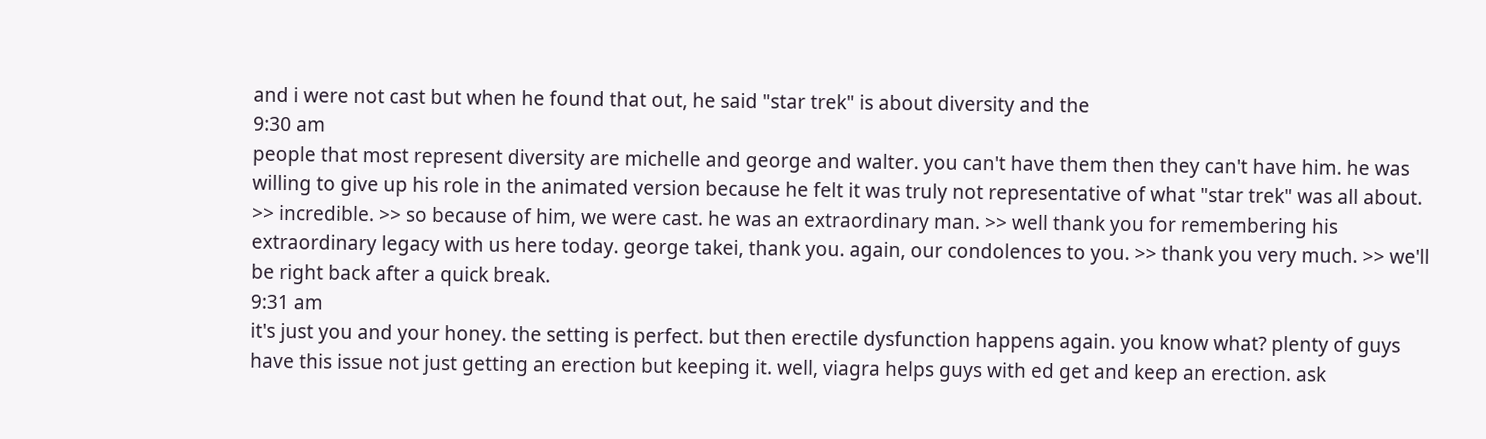and i were not cast but when he found that out, he said "star trek" is about diversity and the
9:30 am
people that most represent diversity are michelle and george and walter. you can't have them then they can't have him. he was willing to give up his role in the animated version because he felt it was truly not representative of what "star trek" was all about. >> incredible. >> so because of him, we were cast. he was an extraordinary man. >> well thank you for remembering his extraordinary legacy with us here today. george takei, thank you. again, our condolences to you. >> thank you very much. >> we'll be right back after a quick break.
9:31 am
it's just you and your honey. the setting is perfect. but then erectile dysfunction happens again. you know what? plenty of guys have this issue not just getting an erection but keeping it. well, viagra helps guys with ed get and keep an erection. ask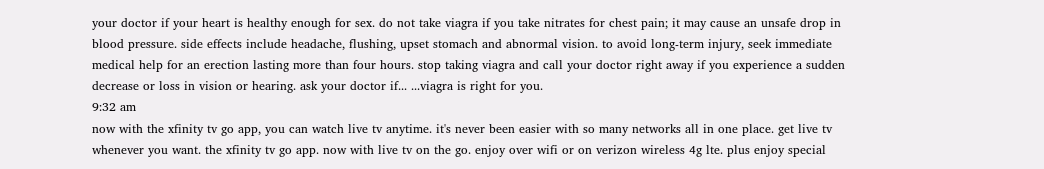your doctor if your heart is healthy enough for sex. do not take viagra if you take nitrates for chest pain; it may cause an unsafe drop in blood pressure. side effects include headache, flushing, upset stomach and abnormal vision. to avoid long-term injury, seek immediate medical help for an erection lasting more than four hours. stop taking viagra and call your doctor right away if you experience a sudden decrease or loss in vision or hearing. ask your doctor if... ...viagra is right for you.
9:32 am
now with the xfinity tv go app, you can watch live tv anytime. it's never been easier with so many networks all in one place. get live tv whenever you want. the xfinity tv go app. now with live tv on the go. enjoy over wifi or on verizon wireless 4g lte. plus enjoy special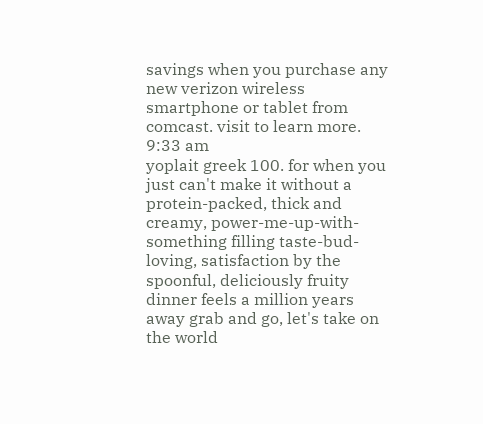savings when you purchase any new verizon wireless smartphone or tablet from comcast. visit to learn more.
9:33 am
yoplait greek 100. for when you just can't make it without a protein-packed, thick and creamy, power-me-up-with-something filling taste-bud-loving, satisfaction by the spoonful, deliciously fruity dinner feels a million years away grab and go, let's take on the world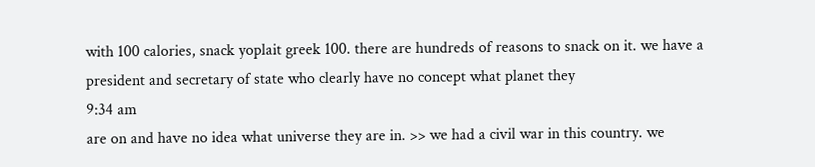with 100 calories, snack yoplait greek 100. there are hundreds of reasons to snack on it. we have a president and secretary of state who clearly have no concept what planet they
9:34 am
are on and have no idea what universe they are in. >> we had a civil war in this country. we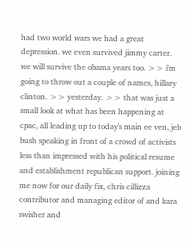had two world wars we had a great depression. we even survived jimmy carter. we will survive the obama years too. >> i'm going to throw out a couple of names, hillary clinton. >> yesterday. >> that was just a small look at what has been happening at cpac, all leading up to today's main ee ven, jeb bush speaking in front of a crowd of activists less than impressed with his political resume and establishment republican support. joining me now for our daily fix, chris cillizza contributor and managing editor of and kara swisher and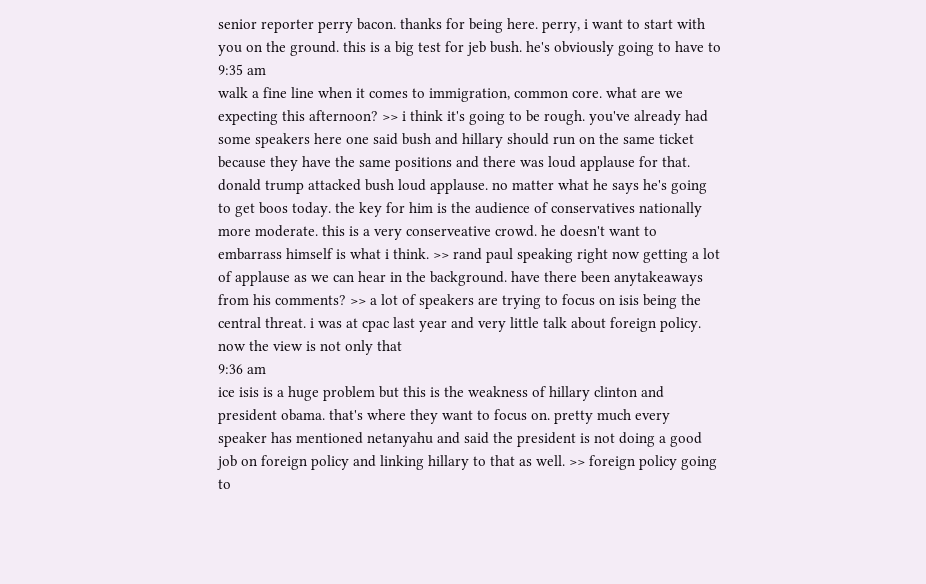senior reporter perry bacon. thanks for being here. perry, i want to start with you on the ground. this is a big test for jeb bush. he's obviously going to have to
9:35 am
walk a fine line when it comes to immigration, common core. what are we expecting this afternoon? >> i think it's going to be rough. you've already had some speakers here one said bush and hillary should run on the same ticket because they have the same positions and there was loud applause for that. donald trump attacked bush loud applause. no matter what he says he's going to get boos today. the key for him is the audience of conservatives nationally more moderate. this is a very conserveative crowd. he doesn't want to embarrass himself is what i think. >> rand paul speaking right now getting a lot of applause as we can hear in the background. have there been anytakeaways from his comments? >> a lot of speakers are trying to focus on isis being the central threat. i was at cpac last year and very little talk about foreign policy. now the view is not only that
9:36 am
ice isis is a huge problem but this is the weakness of hillary clinton and president obama. that's where they want to focus on. pretty much every speaker has mentioned netanyahu and said the president is not doing a good job on foreign policy and linking hillary to that as well. >> foreign policy going to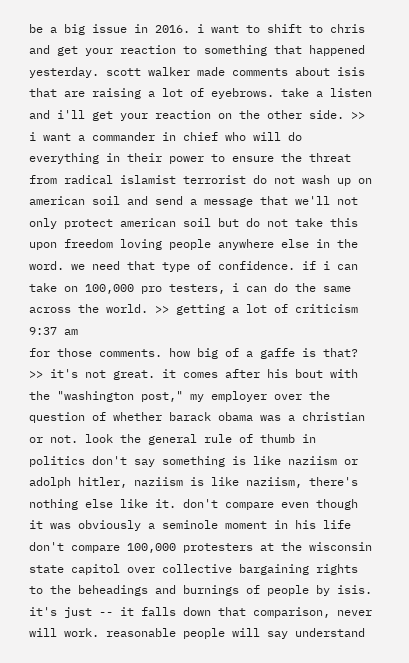be a big issue in 2016. i want to shift to chris and get your reaction to something that happened yesterday. scott walker made comments about isis that are raising a lot of eyebrows. take a listen and i'll get your reaction on the other side. >> i want a commander in chief who will do everything in their power to ensure the threat from radical islamist terrorist do not wash up on american soil and send a message that we'll not only protect american soil but do not take this upon freedom loving people anywhere else in the word. we need that type of confidence. if i can take on 100,000 pro testers, i can do the same across the world. >> getting a lot of criticism
9:37 am
for those comments. how big of a gaffe is that? >> it's not great. it comes after his bout with the "washington post," my employer over the question of whether barack obama was a christian or not. look the general rule of thumb in politics don't say something is like naziism or adolph hitler, naziism is like naziism, there's nothing else like it. don't compare even though it was obviously a seminole moment in his life don't compare 100,000 protesters at the wisconsin state capitol over collective bargaining rights to the beheadings and burnings of people by isis. it's just -- it falls down that comparison, never will work. reasonable people will say understand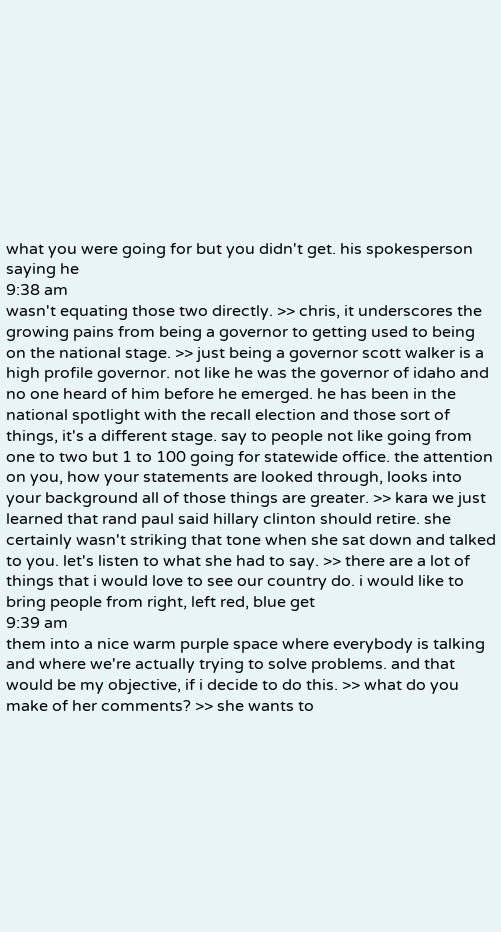what you were going for but you didn't get. his spokesperson saying he
9:38 am
wasn't equating those two directly. >> chris, it underscores the growing pains from being a governor to getting used to being on the national stage. >> just being a governor scott walker is a high profile governor. not like he was the governor of idaho and no one heard of him before he emerged. he has been in the national spotlight with the recall election and those sort of things, it's a different stage. say to people not like going from one to two but 1 to 100 going for statewide office. the attention on you, how your statements are looked through, looks into your background all of those things are greater. >> kara we just learned that rand paul said hillary clinton should retire. she certainly wasn't striking that tone when she sat down and talked to you. let's listen to what she had to say. >> there are a lot of things that i would love to see our country do. i would like to bring people from right, left red, blue get
9:39 am
them into a nice warm purple space where everybody is talking and where we're actually trying to solve problems. and that would be my objective, if i decide to do this. >> what do you make of her comments? >> she wants to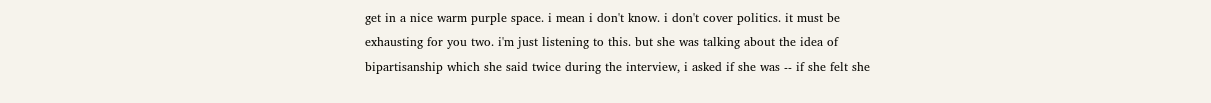get in a nice warm purple space. i mean i don't know. i don't cover politics. it must be exhausting for you two. i'm just listening to this. but she was talking about the idea of bipartisanship which she said twice during the interview, i asked if she was -- if she felt she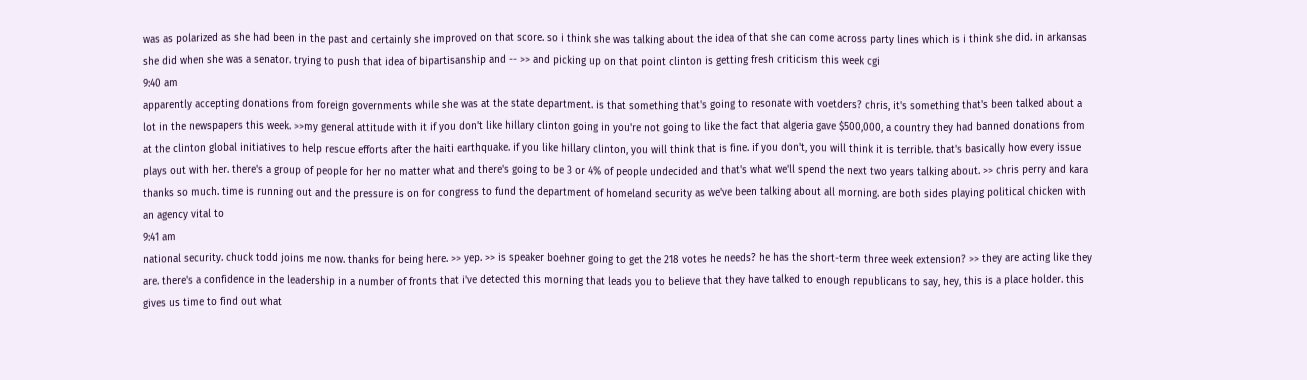was as polarized as she had been in the past and certainly she improved on that score. so i think she was talking about the idea of that she can come across party lines which is i think she did. in arkansas she did when she was a senator. trying to push that idea of bipartisanship and -- >> and picking up on that point clinton is getting fresh criticism this week cgi
9:40 am
apparently accepting donations from foreign governments while she was at the state department. is that something that's going to resonate with voetders? chris, it's something that's been talked about a lot in the newspapers this week. >>my general attitude with it if you don't like hillary clinton going in you're not going to like the fact that algeria gave $500,000, a country they had banned donations from at the clinton global initiatives to help rescue efforts after the haiti earthquake. if you like hillary clinton, you will think that is fine. if you don't, you will think it is terrible. that's basically how every issue plays out with her. there's a group of people for her no matter what and there's going to be 3 or 4% of people undecided and that's what we'll spend the next two years talking about. >> chris perry and kara thanks so much. time is running out and the pressure is on for congress to fund the department of homeland security as we've been talking about all morning. are both sides playing political chicken with an agency vital to
9:41 am
national security. chuck todd joins me now. thanks for being here. >> yep. >> is speaker boehner going to get the 218 votes he needs? he has the short-term three week extension? >> they are acting like they are. there's a confidence in the leadership in a number of fronts that i've detected this morning that leads you to believe that they have talked to enough republicans to say, hey, this is a place holder. this gives us time to find out what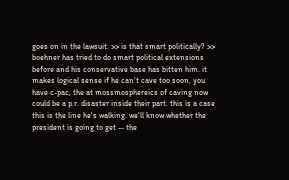goes on in the lawsuit. >> is that smart politically? >> boehner has tried to do smart political extensions before and his conservative base has bitten him. it makes logical sense if he can't cave too soon, you have c-pac, the at mossmosphereics of caving now could be a p.r. disaster inside their part. this is a case this is the line he's walking. we'll know whether the president is going to get -- the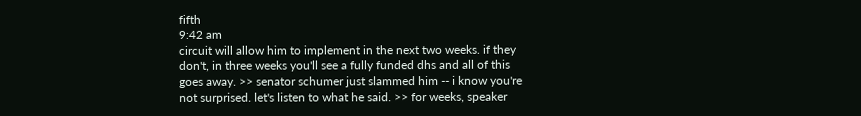fifth
9:42 am
circuit will allow him to implement in the next two weeks. if they don't, in three weeks you'll see a fully funded dhs and all of this goes away. >> senator schumer just slammed him -- i know you're not surprised. let's listen to what he said. >> for weeks, speaker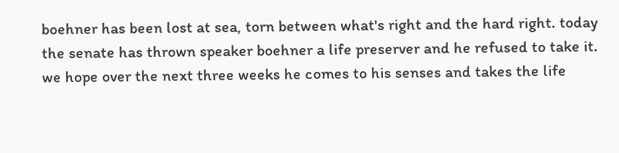boehner has been lost at sea, torn between what's right and the hard right. today the senate has thrown speaker boehner a life preserver and he refused to take it. we hope over the next three weeks he comes to his senses and takes the life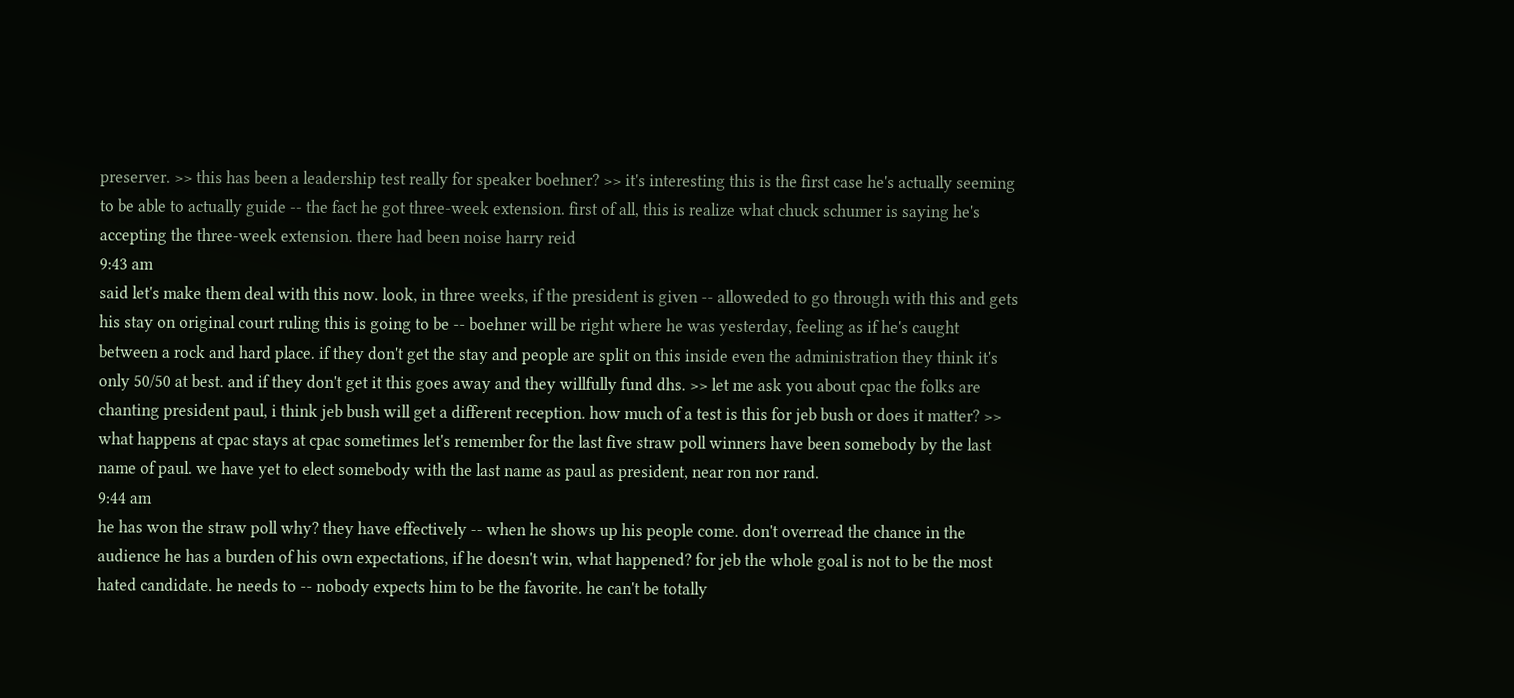preserver. >> this has been a leadership test really for speaker boehner? >> it's interesting this is the first case he's actually seeming to be able to actually guide -- the fact he got three-week extension. first of all, this is realize what chuck schumer is saying he's accepting the three-week extension. there had been noise harry reid
9:43 am
said let's make them deal with this now. look, in three weeks, if the president is given -- alloweded to go through with this and gets his stay on original court ruling this is going to be -- boehner will be right where he was yesterday, feeling as if he's caught between a rock and hard place. if they don't get the stay and people are split on this inside even the administration they think it's only 50/50 at best. and if they don't get it this goes away and they willfully fund dhs. >> let me ask you about cpac the folks are chanting president paul, i think jeb bush will get a different reception. how much of a test is this for jeb bush or does it matter? >> what happens at cpac stays at cpac sometimes let's remember for the last five straw poll winners have been somebody by the last name of paul. we have yet to elect somebody with the last name as paul as president, near ron nor rand.
9:44 am
he has won the straw poll why? they have effectively -- when he shows up his people come. don't overread the chance in the audience he has a burden of his own expectations, if he doesn't win, what happened? for jeb the whole goal is not to be the most hated candidate. he needs to -- nobody expects him to be the favorite. he can't be totally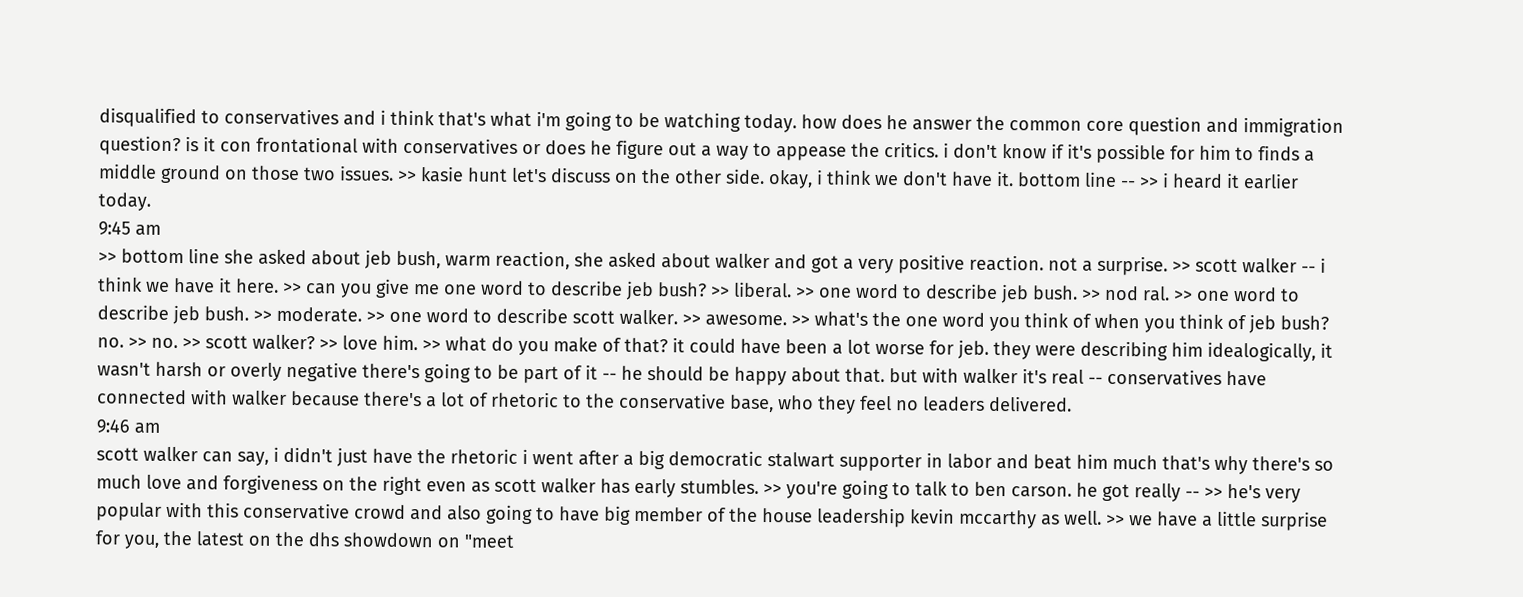disqualified to conservatives and i think that's what i'm going to be watching today. how does he answer the common core question and immigration question? is it con frontational with conservatives or does he figure out a way to appease the critics. i don't know if it's possible for him to finds a middle ground on those two issues. >> kasie hunt let's discuss on the other side. okay, i think we don't have it. bottom line -- >> i heard it earlier today.
9:45 am
>> bottom line she asked about jeb bush, warm reaction, she asked about walker and got a very positive reaction. not a surprise. >> scott walker -- i think we have it here. >> can you give me one word to describe jeb bush? >> liberal. >> one word to describe jeb bush. >> nod ral. >> one word to describe jeb bush. >> moderate. >> one word to describe scott walker. >> awesome. >> what's the one word you think of when you think of jeb bush? no. >> no. >> scott walker? >> love him. >> what do you make of that? it could have been a lot worse for jeb. they were describing him idealogically, it wasn't harsh or overly negative there's going to be part of it -- he should be happy about that. but with walker it's real -- conservatives have connected with walker because there's a lot of rhetoric to the conservative base, who they feel no leaders delivered.
9:46 am
scott walker can say, i didn't just have the rhetoric i went after a big democratic stalwart supporter in labor and beat him much that's why there's so much love and forgiveness on the right even as scott walker has early stumbles. >> you're going to talk to ben carson. he got really -- >> he's very popular with this conservative crowd and also going to have big member of the house leadership kevin mccarthy as well. >> we have a little surprise for you, the latest on the dhs showdown on "meet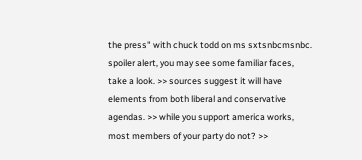the press" with chuck todd on ms sxtsnbcmsnbc. spoiler alert, you may see some familiar faces, take a look. >> sources suggest it will have elements from both liberal and conservative agendas. >> while you support america works, most members of your party do not? >>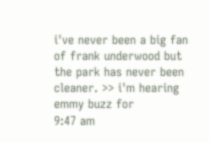i've never been a big fan of frank underwood but the park has never been cleaner. >> i'm hearing emmy buzz for
9:47 am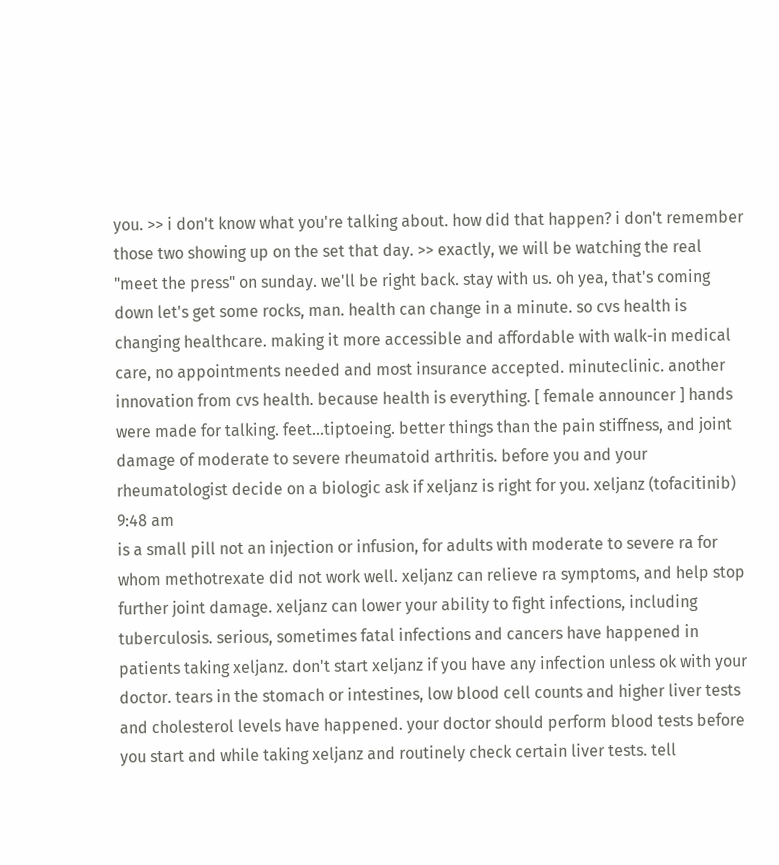you. >> i don't know what you're talking about. how did that happen? i don't remember those two showing up on the set that day. >> exactly, we will be watching the real "meet the press" on sunday. we'll be right back. stay with us. oh yea, that's coming down let's get some rocks, man. health can change in a minute. so cvs health is changing healthcare. making it more accessible and affordable with walk-in medical care, no appointments needed and most insurance accepted. minuteclinic. another innovation from cvs health. because health is everything. [ female announcer ] hands were made for talking. feet...tiptoeing. better things than the pain stiffness, and joint damage of moderate to severe rheumatoid arthritis. before you and your rheumatologist decide on a biologic ask if xeljanz is right for you. xeljanz (tofacitinib)
9:48 am
is a small pill not an injection or infusion, for adults with moderate to severe ra for whom methotrexate did not work well. xeljanz can relieve ra symptoms, and help stop further joint damage. xeljanz can lower your ability to fight infections, including tuberculosis. serious, sometimes fatal infections and cancers have happened in patients taking xeljanz. don't start xeljanz if you have any infection unless ok with your doctor. tears in the stomach or intestines, low blood cell counts and higher liver tests and cholesterol levels have happened. your doctor should perform blood tests before you start and while taking xeljanz and routinely check certain liver tests. tell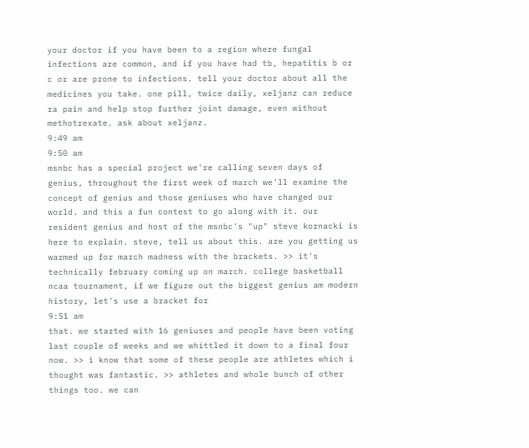your doctor if you have been to a region where fungal infections are common, and if you have had tb, hepatitis b or c or are prone to infections. tell your doctor about all the medicines you take. one pill, twice daily, xeljanz can reduce ra pain and help stop further joint damage, even without methotrexate. ask about xeljanz.
9:49 am
9:50 am
msnbc has a special project we're calling seven days of genius, throughout the first week of march we'll examine the concept of genius and those geniuses who have changed our world. and this a fun contest to go along with it. our resident genius and host of the msnbc's "up" steve kornacki is here to explain. steve, tell us about this. are you getting us warmed up for march madness with the brackets. >> it's technically february coming up on march. college basketball ncaa tournament, if we figure out the biggest genius am modern history, let's use a bracket for
9:51 am
that. we started with 16 geniuses and people have been voting last couple of weeks and we whittled it down to a final four now. >> i know that some of these people are athletes which i thought was fantastic. >> athletes and whole bunch of other things too. we can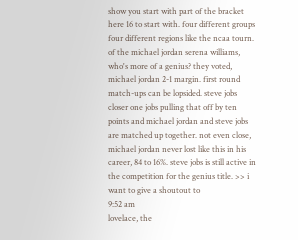show you start with part of the bracket here 16 to start with. four different groups four different regions like the ncaa tourn. of the michael jordan serena williams, who's more of a genius? they voted, michael jordan 2-1 margin. first round match-ups can be lopsided. steve jobs closer one jobs pulling that off by ten points and michael jordan and steve jobs are matched up together. not even close, michael jordan never lost like this in his career, 84 to 16%. steve jobs is still active in the competition for the genius title. >> i want to give a shoutout to
9:52 am
lovelace, the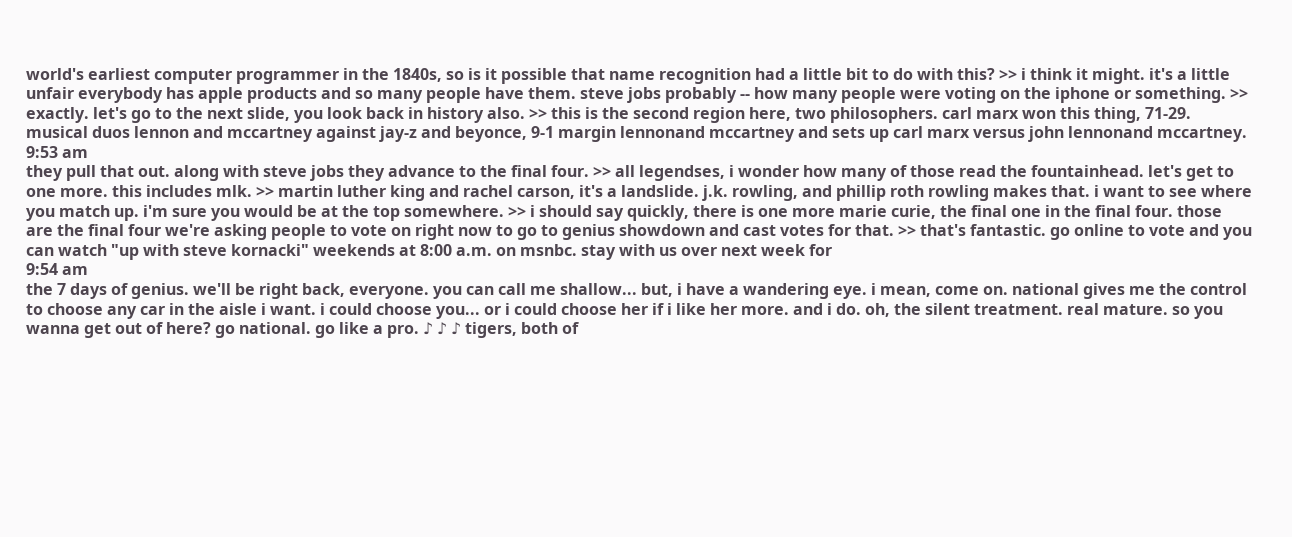world's earliest computer programmer in the 1840s, so is it possible that name recognition had a little bit to do with this? >> i think it might. it's a little unfair everybody has apple products and so many people have them. steve jobs probably -- how many people were voting on the iphone or something. >> exactly. let's go to the next slide, you look back in history also. >> this is the second region here, two philosophers. carl marx won this thing, 71-29. musical duos lennon and mccartney against jay-z and beyonce, 9-1 margin lennonand mccartney and sets up carl marx versus john lennonand mccartney.
9:53 am
they pull that out. along with steve jobs they advance to the final four. >> all legendses, i wonder how many of those read the fountainhead. let's get to one more. this includes mlk. >> martin luther king and rachel carson, it's a landslide. j.k. rowling, and phillip roth rowling makes that. i want to see where you match up. i'm sure you would be at the top somewhere. >> i should say quickly, there is one more marie curie, the final one in the final four. those are the final four we're asking people to vote on right now to go to genius showdown and cast votes for that. >> that's fantastic. go online to vote and you can watch "up with steve kornacki" weekends at 8:00 a.m. on msnbc. stay with us over next week for
9:54 am
the 7 days of genius. we'll be right back, everyone. you can call me shallow... but, i have a wandering eye. i mean, come on. national gives me the control to choose any car in the aisle i want. i could choose you... or i could choose her if i like her more. and i do. oh, the silent treatment. real mature. so you wanna get out of here? go national. go like a pro. ♪ ♪ ♪ tigers, both of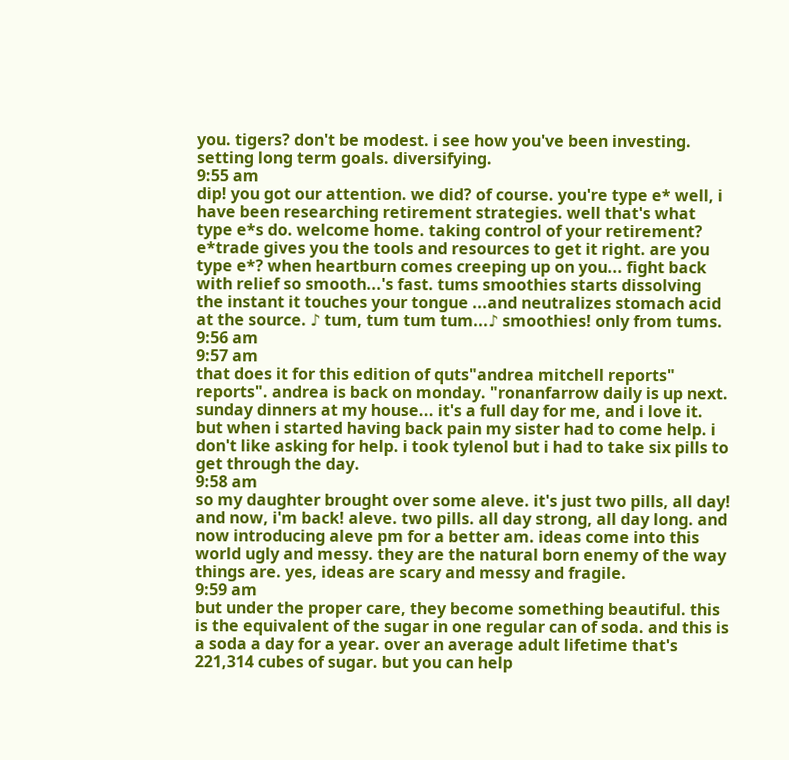you. tigers? don't be modest. i see how you've been investing. setting long term goals. diversifying.
9:55 am
dip! you got our attention. we did? of course. you're type e* well, i have been researching retirement strategies. well that's what type e*s do. welcome home. taking control of your retirement? e*trade gives you the tools and resources to get it right. are you type e*? when heartburn comes creeping up on you... fight back with relief so smooth...'s fast. tums smoothies starts dissolving the instant it touches your tongue ...and neutralizes stomach acid at the source. ♪ tum, tum tum tum...♪ smoothies! only from tums.
9:56 am
9:57 am
that does it for this edition of quts"andrea mitchell reports" reports". andrea is back on monday. "ronanfarrow daily is up next. sunday dinners at my house... it's a full day for me, and i love it. but when i started having back pain my sister had to come help. i don't like asking for help. i took tylenol but i had to take six pills to get through the day.
9:58 am
so my daughter brought over some aleve. it's just two pills, all day! and now, i'm back! aleve. two pills. all day strong, all day long. and now introducing aleve pm for a better am. ideas come into this world ugly and messy. they are the natural born enemy of the way things are. yes, ideas are scary and messy and fragile.
9:59 am
but under the proper care, they become something beautiful. this is the equivalent of the sugar in one regular can of soda. and this is a soda a day for a year. over an average adult lifetime that's 221,314 cubes of sugar. but you can help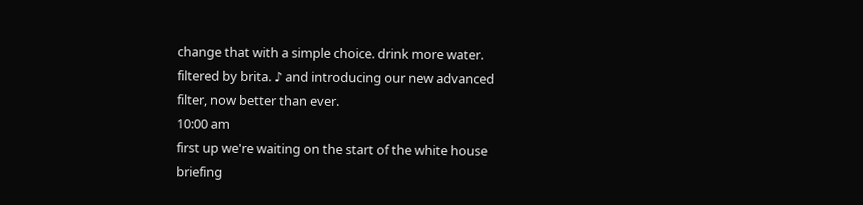change that with a simple choice. drink more water. filtered by brita. ♪ and introducing our new advanced filter, now better than ever.
10:00 am
first up we're waiting on the start of the white house briefing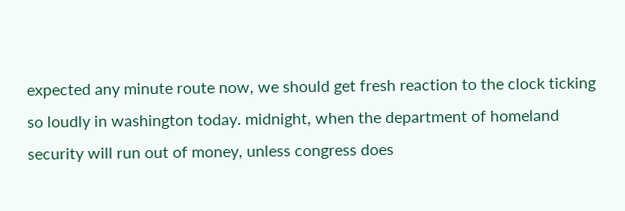expected any minute route now, we should get fresh reaction to the clock ticking so loudly in washington today. midnight, when the department of homeland security will run out of money, unless congress does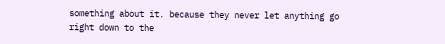something about it. because they never let anything go right down to the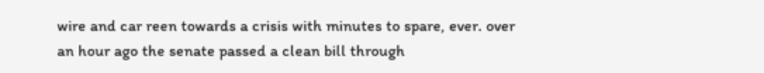wire and car reen towards a crisis with minutes to spare, ever. over an hour ago the senate passed a clean bill through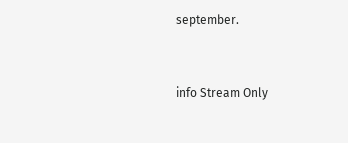september.


info Stream Only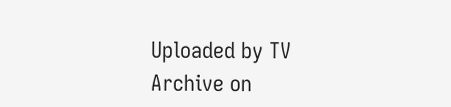Uploaded by TV Archive on